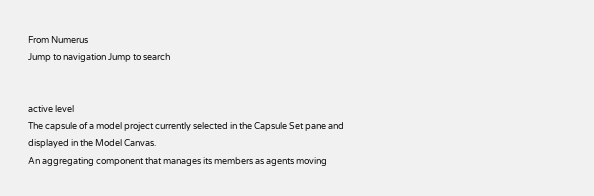From Numerus
Jump to navigation Jump to search


active level
The capsule of a model project currently selected in the Capsule Set pane and displayed in the Model Canvas.
An aggregating component that manages its members as agents moving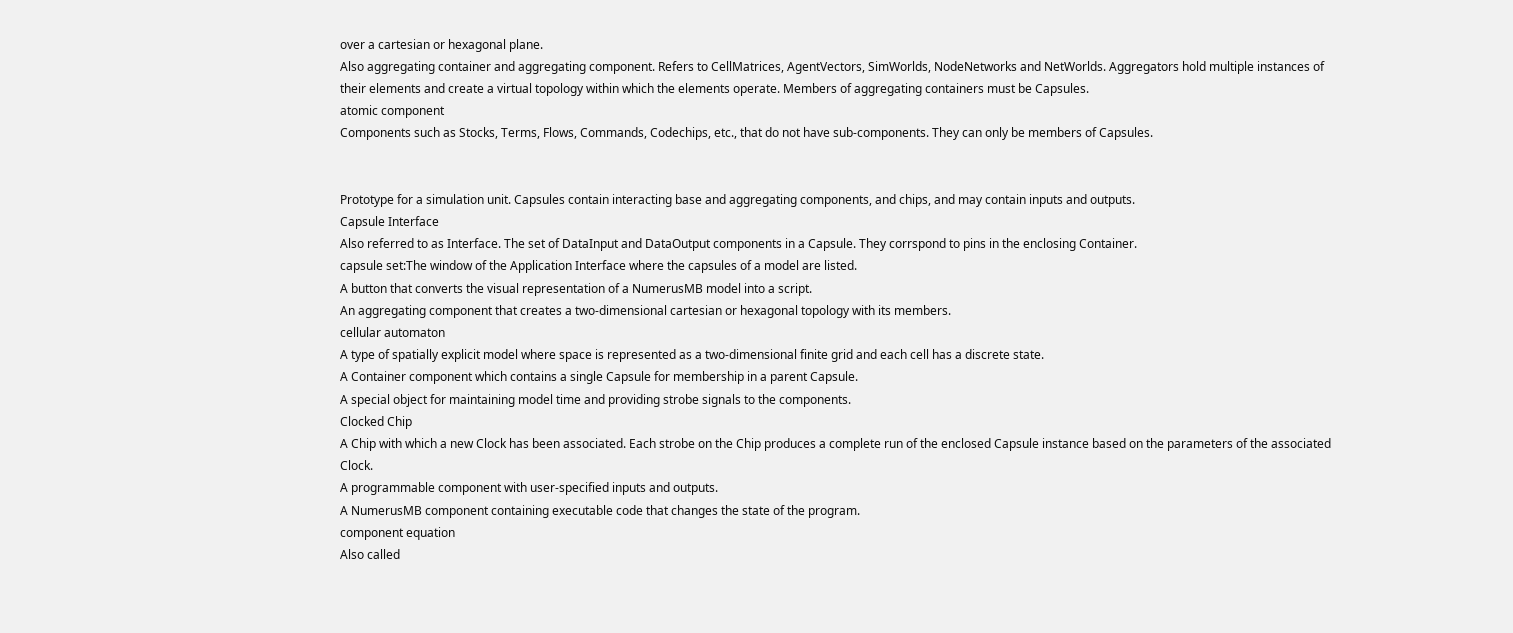over a cartesian or hexagonal plane.
Also aggregating container and aggregating component. Refers to CellMatrices, AgentVectors, SimWorlds, NodeNetworks and NetWorlds. Aggregators hold multiple instances of their elements and create a virtual topology within which the elements operate. Members of aggregating containers must be Capsules.
atomic component
Components such as Stocks, Terms, Flows, Commands, Codechips, etc., that do not have sub-components. They can only be members of Capsules.


Prototype for a simulation unit. Capsules contain interacting base and aggregating components, and chips, and may contain inputs and outputs.
Capsule Interface
Also referred to as Interface. The set of DataInput and DataOutput components in a Capsule. They corrspond to pins in the enclosing Container.
capsule set:The window of the Application Interface where the capsules of a model are listed.
A button that converts the visual representation of a NumerusMB model into a script.
An aggregating component that creates a two-dimensional cartesian or hexagonal topology with its members.
cellular automaton
A type of spatially explicit model where space is represented as a two-dimensional finite grid and each cell has a discrete state.
A Container component which contains a single Capsule for membership in a parent Capsule.
A special object for maintaining model time and providing strobe signals to the components.
Clocked Chip
A Chip with which a new Clock has been associated. Each strobe on the Chip produces a complete run of the enclosed Capsule instance based on the parameters of the associated Clock.
A programmable component with user-specified inputs and outputs.
A NumerusMB component containing executable code that changes the state of the program.
component equation
Also called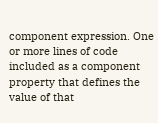component expression. One or more lines of code included as a component property that defines the value of that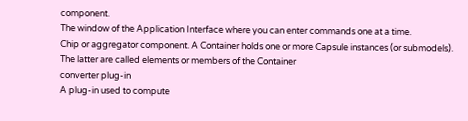component.
The window of the Application Interface where you can enter commands one at a time.
Chip or aggregator component. A Container holds one or more Capsule instances (or submodels). The latter are called elements or members of the Container
converter plug-in
A plug-in used to compute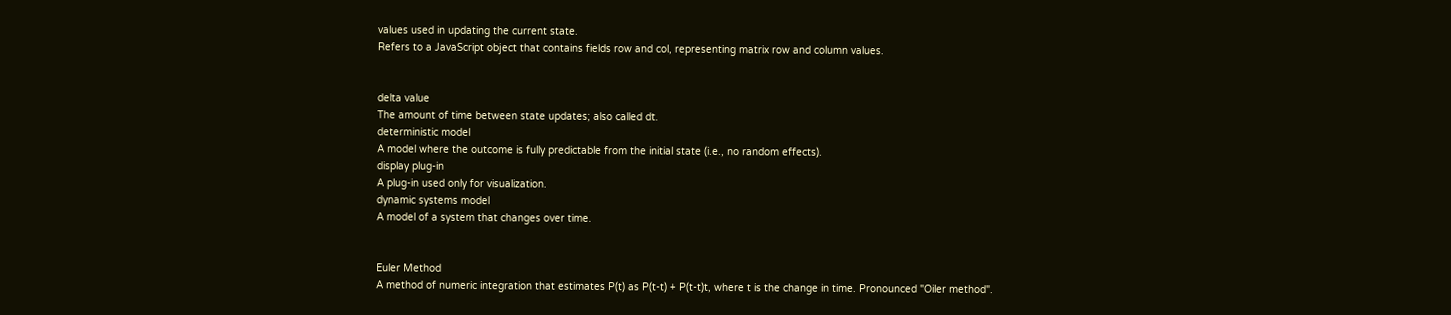values used in updating the current state.
Refers to a JavaScript object that contains fields row and col, representing matrix row and column values.


delta value
The amount of time between state updates; also called dt.
deterministic model
A model where the outcome is fully predictable from the initial state (i.e., no random effects).
display plug-in
A plug-in used only for visualization.
dynamic systems model
A model of a system that changes over time.


Euler Method
A method of numeric integration that estimates P(t) as P(t-t) + P(t-t)t, where t is the change in time. Pronounced "Oiler method".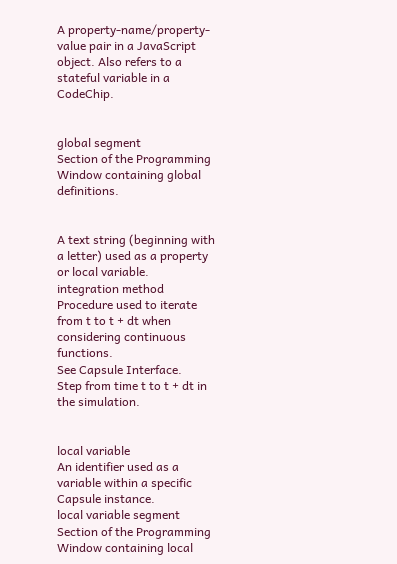A property-name/property-value pair in a JavaScript object. Also refers to a stateful variable in a CodeChip.


global segment
Section of the Programming Window containing global definitions.


A text string (beginning with a letter) used as a property or local variable.
integration method
Procedure used to iterate from t to t + dt when considering continuous functions.
See Capsule Interface.
Step from time t to t + dt in the simulation.


local variable
An identifier used as a variable within a specific Capsule instance.
local variable segment
Section of the Programming Window containing local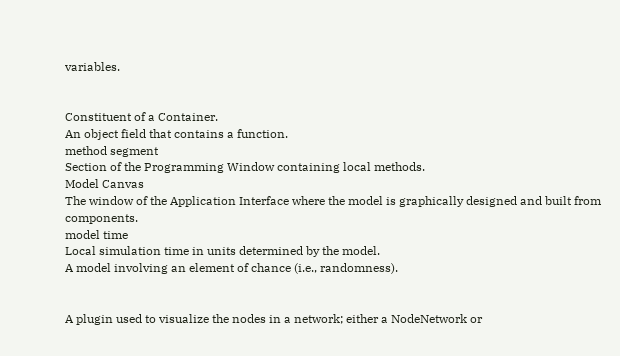variables.


Constituent of a Container.
An object field that contains a function.
method segment
Section of the Programming Window containing local methods.
Model Canvas
The window of the Application Interface where the model is graphically designed and built from components.
model time
Local simulation time in units determined by the model.
A model involving an element of chance (i.e., randomness).


A plugin used to visualize the nodes in a network; either a NodeNetwork or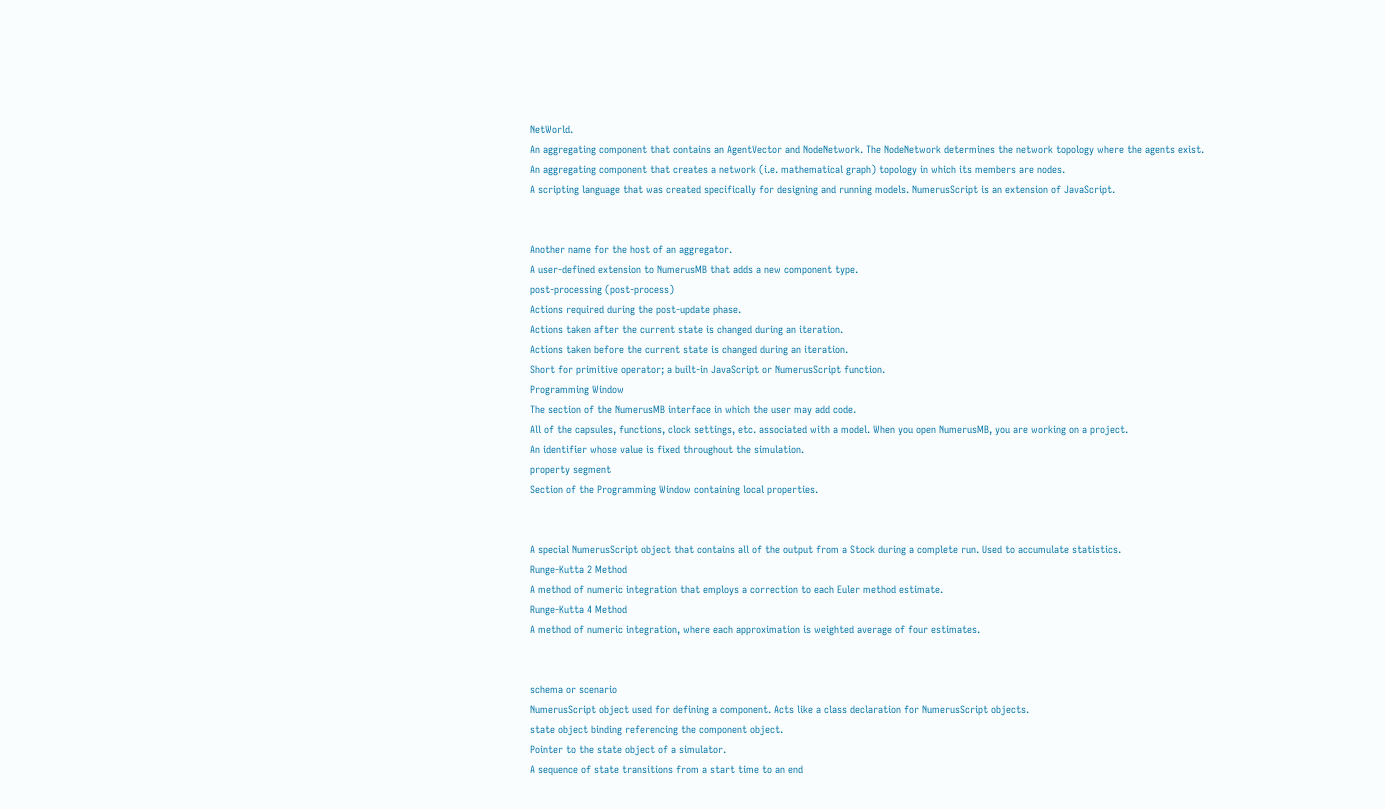NetWorld.
An aggregating component that contains an AgentVector and NodeNetwork. The NodeNetwork determines the network topology where the agents exist.
An aggregating component that creates a network (i.e. mathematical graph) topology in which its members are nodes.
A scripting language that was created specifically for designing and running models. NumerusScript is an extension of JavaScript.


Another name for the host of an aggregator.
A user-defined extension to NumerusMB that adds a new component type.
post-processing (post-process)
Actions required during the post-update phase.
Actions taken after the current state is changed during an iteration.
Actions taken before the current state is changed during an iteration.
Short for primitive operator; a built-in JavaScript or NumerusScript function.
Programming Window
The section of the NumerusMB interface in which the user may add code.
All of the capsules, functions, clock settings, etc. associated with a model. When you open NumerusMB, you are working on a project.
An identifier whose value is fixed throughout the simulation.
property segment
Section of the Programming Window containing local properties.


A special NumerusScript object that contains all of the output from a Stock during a complete run. Used to accumulate statistics.
Runge-Kutta 2 Method
A method of numeric integration that employs a correction to each Euler method estimate.
Runge-Kutta 4 Method
A method of numeric integration, where each approximation is weighted average of four estimates.


schema or scenario
NumerusScript object used for defining a component. Acts like a class declaration for NumerusScript objects.
state object binding referencing the component object.
Pointer to the state object of a simulator.
A sequence of state transitions from a start time to an end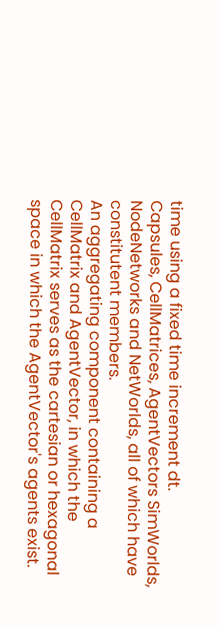time using a fixed time increment dt.
Capsules, CellMatrices, AgentVectors SimWorlds, NodeNetworks and NetWorlds, all of which have constitutent members.
An aggregating component containing a CellMatrix and AgentVector, in which the CellMatrix serves as the cartesian or hexagonal space in which the AgentVector's agents exist.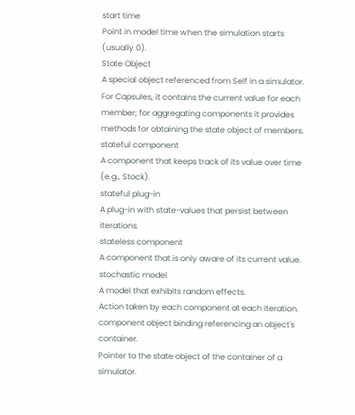start time
Point in model time when the simulation starts (usually 0).
State Object
A special object referenced from Self in a simulator. For Capsules, it contains the current value for each member; for aggregating components it provides methods for obtaining the state object of members.
stateful component
A component that keeps track of its value over time (e.g., Stock).
stateful plug-in
A plug-in with state-values that persist between iterations.
stateless component
A component that is only aware of its current value.
stochastic model
A model that exhibits random effects.
Action taken by each component at each iteration.
component object binding referencing an object's container.
Pointer to the state object of the container of a simulator.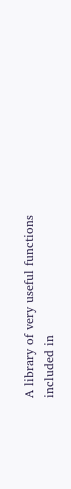A library of very useful functions included in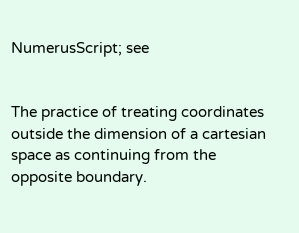NumerusScript; see


The practice of treating coordinates outside the dimension of a cartesian space as continuing from the opposite boundary.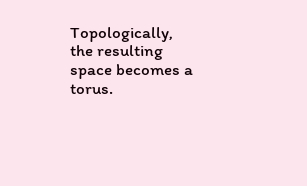Topologically, the resulting space becomes a torus.